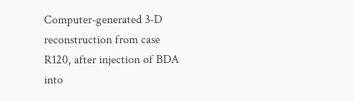Computer-generated 3-D reconstruction from case R120, after injection of BDA into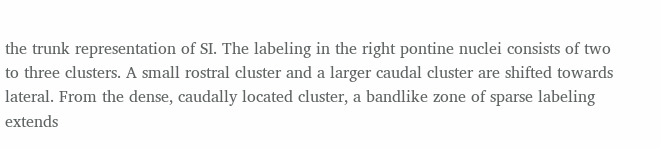the trunk representation of SI. The labeling in the right pontine nuclei consists of two to three clusters. A small rostral cluster and a larger caudal cluster are shifted towards lateral. From the dense, caudally located cluster, a bandlike zone of sparse labeling extends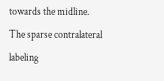towards the midline. The sparse contralateral labeling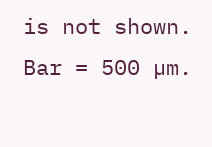is not shown. Bar = 500 µm.